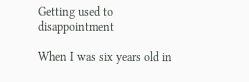Getting used to disappointment

When I was six years old in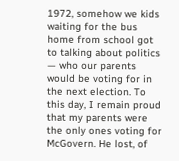1972, somehow we kids waiting for the bus home from school got to talking about politics — who our parents would be voting for in the next election. To this day, I remain proud that my parents were the only ones voting for McGovern. He lost, of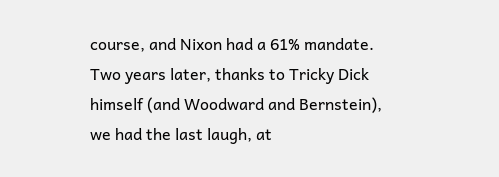course, and Nixon had a 61% mandate. Two years later, thanks to Tricky Dick himself (and Woodward and Bernstein), we had the last laugh, at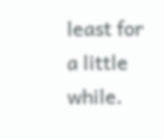least for a little while.